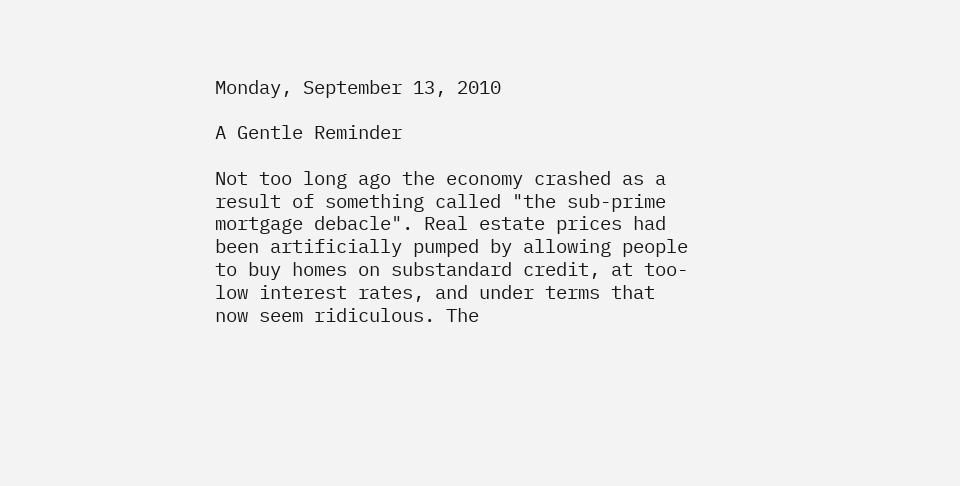Monday, September 13, 2010

A Gentle Reminder

Not too long ago the economy crashed as a result of something called "the sub-prime mortgage debacle". Real estate prices had been artificially pumped by allowing people to buy homes on substandard credit, at too-low interest rates, and under terms that now seem ridiculous. The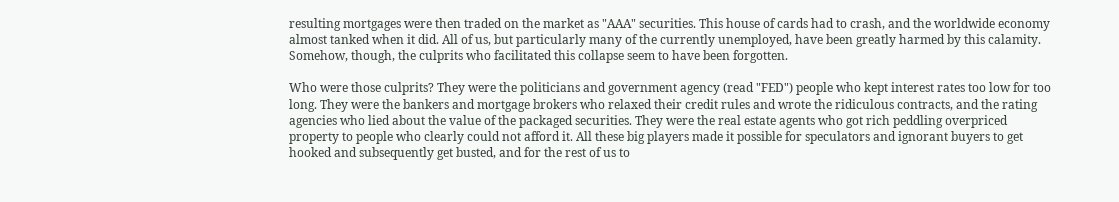resulting mortgages were then traded on the market as "AAA" securities. This house of cards had to crash, and the worldwide economy almost tanked when it did. All of us, but particularly many of the currently unemployed, have been greatly harmed by this calamity. Somehow, though, the culprits who facilitated this collapse seem to have been forgotten.

Who were those culprits? They were the politicians and government agency (read "FED") people who kept interest rates too low for too long. They were the bankers and mortgage brokers who relaxed their credit rules and wrote the ridiculous contracts, and the rating agencies who lied about the value of the packaged securities. They were the real estate agents who got rich peddling overpriced property to people who clearly could not afford it. All these big players made it possible for speculators and ignorant buyers to get hooked and subsequently get busted, and for the rest of us to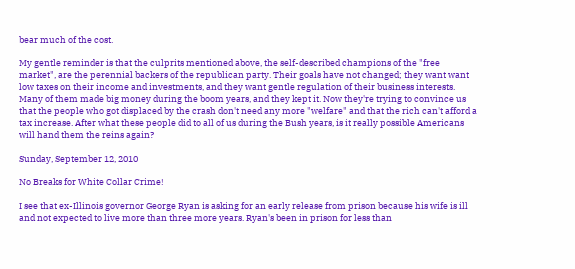bear much of the cost.

My gentle reminder is that the culprits mentioned above, the self-described champions of the "free market", are the perennial backers of the republican party. Their goals have not changed; they want want low taxes on their income and investments, and they want gentle regulation of their business interests. Many of them made big money during the boom years, and they kept it. Now they're trying to convince us that the people who got displaced by the crash don't need any more "welfare" and that the rich can't afford a tax increase. After what these people did to all of us during the Bush years, is it really possible Americans will hand them the reins again?

Sunday, September 12, 2010

No Breaks for White Collar Crime!

I see that ex-Illinois governor George Ryan is asking for an early release from prison because his wife is ill and not expected to live more than three more years. Ryan's been in prison for less than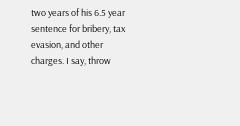two years of his 6.5 year sentence for bribery, tax evasion, and other charges. I say, throw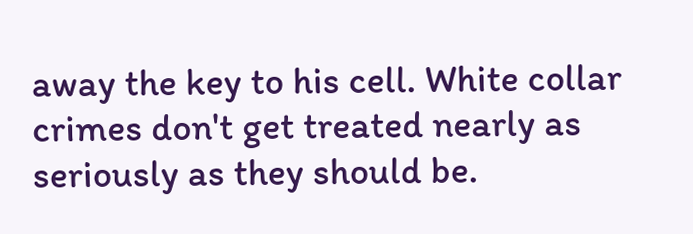away the key to his cell. White collar crimes don't get treated nearly as seriously as they should be.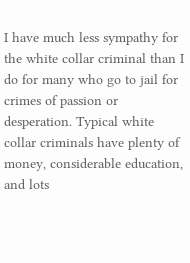I have much less sympathy for the white collar criminal than I do for many who go to jail for crimes of passion or desperation. Typical white collar criminals have plenty of money, considerable education, and lots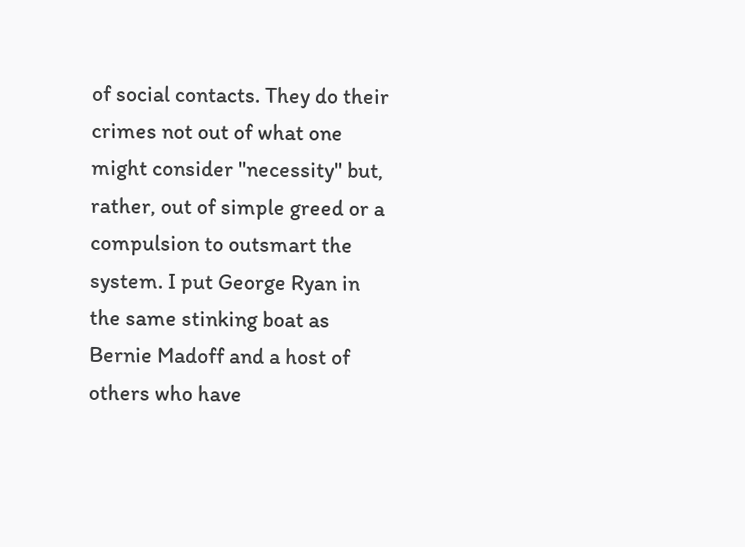of social contacts. They do their crimes not out of what one might consider "necessity" but, rather, out of simple greed or a compulsion to outsmart the system. I put George Ryan in the same stinking boat as Bernie Madoff and a host of others who have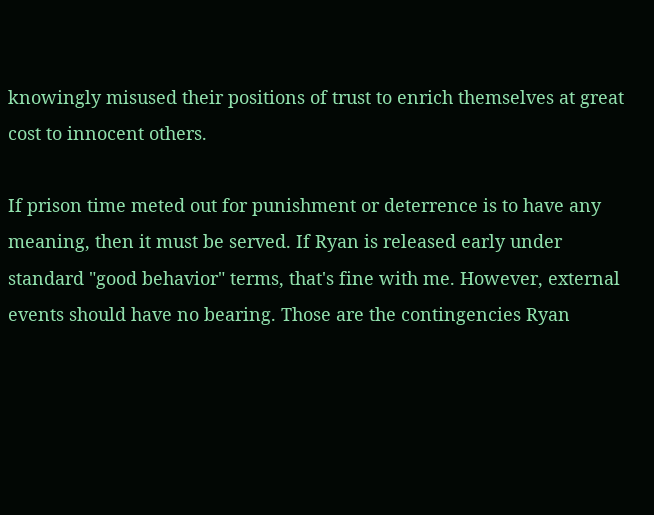knowingly misused their positions of trust to enrich themselves at great cost to innocent others.

If prison time meted out for punishment or deterrence is to have any meaning, then it must be served. If Ryan is released early under standard "good behavior" terms, that's fine with me. However, external events should have no bearing. Those are the contingencies Ryan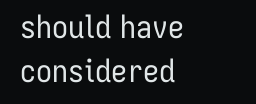should have considered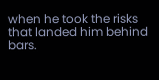when he took the risks that landed him behind bars.